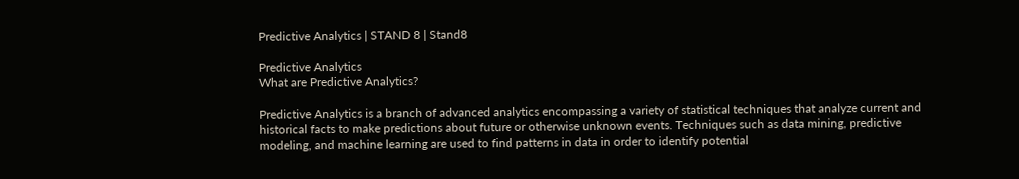Predictive Analytics | STAND 8 | Stand8

Predictive Analytics
What are Predictive Analytics?

Predictive Analytics is a branch of advanced analytics encompassing a variety of statistical techniques that analyze current and historical facts to make predictions about future or otherwise unknown events. Techniques such as data mining, predictive modeling, and machine learning are used to find patterns in data in order to identify potential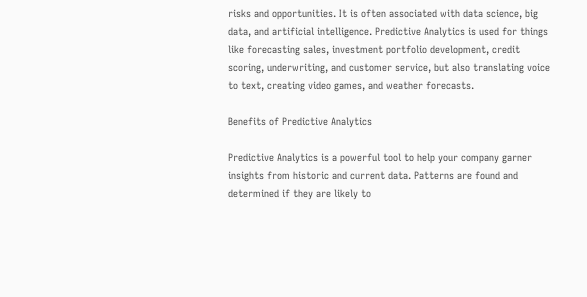risks and opportunities. It is often associated with data science, big data, and artificial intelligence. Predictive Analytics is used for things like forecasting sales, investment portfolio development, credit scoring, underwriting, and customer service, but also translating voice to text, creating video games, and weather forecasts.

Benefits of Predictive Analytics

Predictive Analytics is a powerful tool to help your company garner insights from historic and current data. Patterns are found and determined if they are likely to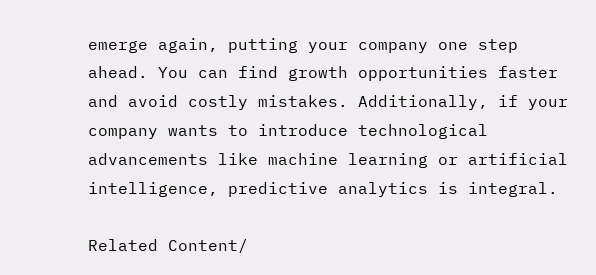emerge again, putting your company one step ahead. You can find growth opportunities faster and avoid costly mistakes. Additionally, if your company wants to introduce technological advancements like machine learning or artificial intelligence, predictive analytics is integral.

Related Content/